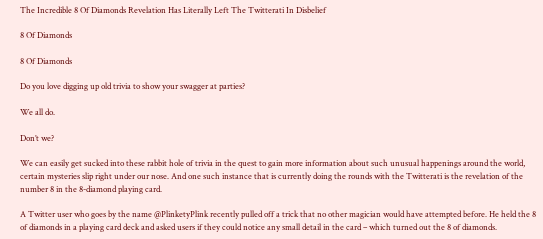The Incredible 8 Of Diamonds Revelation Has Literally Left The Twitterati In Disbelief

8 Of Diamonds

8 Of Diamonds

Do you love digging up old trivia to show your swagger at parties?

We all do.

Don’t we?

We can easily get sucked into these rabbit hole of trivia in the quest to gain more information about such unusual happenings around the world, certain mysteries slip right under our nose. And one such instance that is currently doing the rounds with the Twitterati is the revelation of the number 8 in the 8-diamond playing card.

A Twitter user who goes by the name @PlinketyPlink recently pulled off a trick that no other magician would have attempted before. He held the 8 of diamonds in a playing card deck and asked users if they could notice any small detail in the card – which turned out the 8 of diamonds.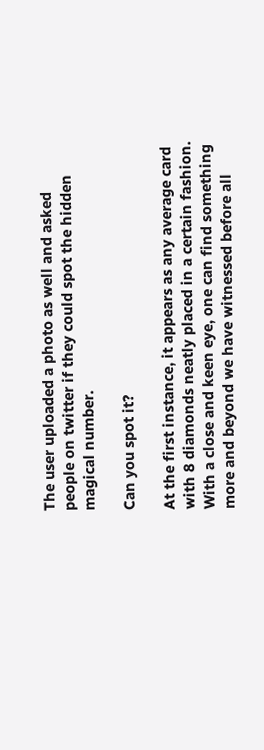The user uploaded a photo as well and asked people on twitter if they could spot the hidden magical number.

Can you spot it?

At the first instance, it appears as any average card with 8 diamonds neatly placed in a certain fashion. With a close and keen eye, one can find something more and beyond we have witnessed before all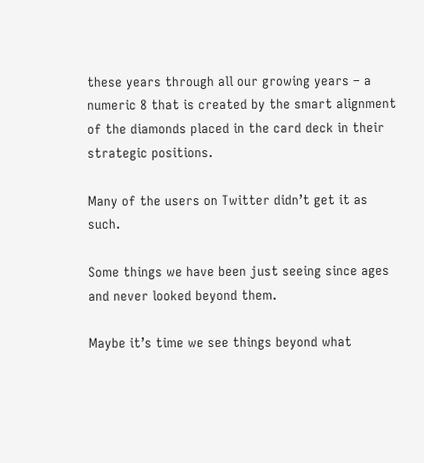these years through all our growing years – a numeric 8 that is created by the smart alignment of the diamonds placed in the card deck in their strategic positions.

Many of the users on Twitter didn’t get it as such.

Some things we have been just seeing since ages and never looked beyond them.

Maybe it’s time we see things beyond what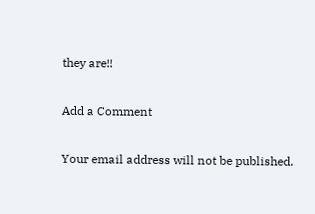they are!!

Add a Comment

Your email address will not be published.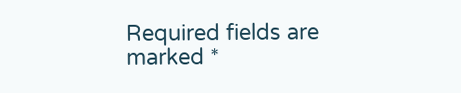Required fields are marked *